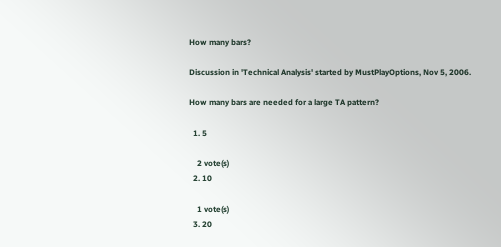How many bars?

Discussion in 'Technical Analysis' started by MustPlayOptions, Nov 5, 2006.

How many bars are needed for a large TA pattern?

  1. 5

    2 vote(s)
  2. 10

    1 vote(s)
  3. 20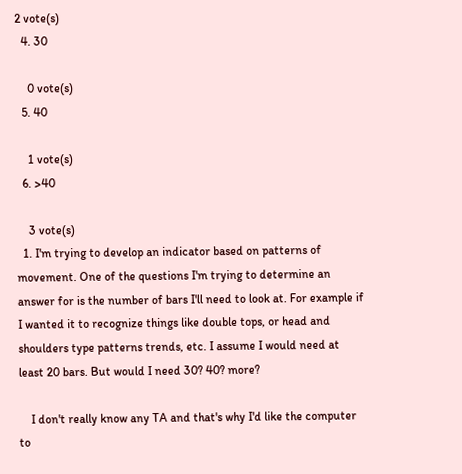2 vote(s)
  4. 30

    0 vote(s)
  5. 40

    1 vote(s)
  6. >40

    3 vote(s)
  1. I'm trying to develop an indicator based on patterns of movement. One of the questions I'm trying to determine an answer for is the number of bars I'll need to look at. For example if I wanted it to recognize things like double tops, or head and shoulders type patterns trends, etc. I assume I would need at least 20 bars. But would I need 30? 40? more?

    I don't really know any TA and that's why I'd like the computer to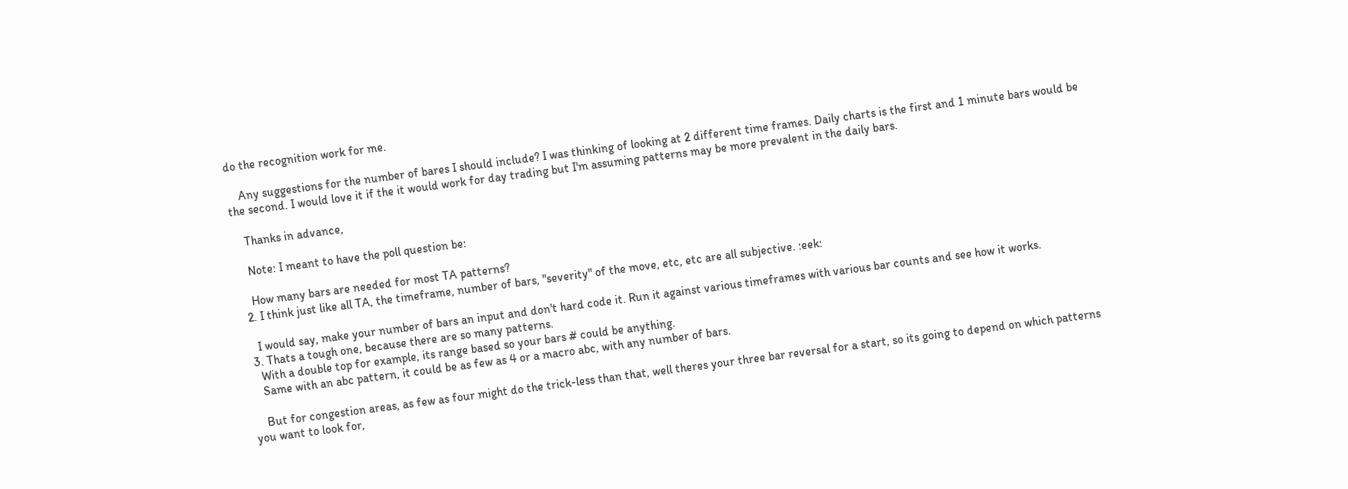do the recognition work for me.

    Any suggestions for the number of bares I should include? I was thinking of looking at 2 different time frames. Daily charts is the first and 1 minute bars would be the second. I would love it if the it would work for day trading but I'm assuming patterns may be more prevalent in the daily bars.

    Thanks in advance,

    Note: I meant to have the poll question be:

    How many bars are needed for most TA patterns?
  2. I think just like all TA, the timeframe, number of bars, "severity" of the move, etc, etc are all subjective. :eek:

    I would say, make your number of bars an input and don't hard code it. Run it against various timeframes with various bar counts and see how it works.
  3. Thats a tough one, because there are so many patterns.
    With a double top for example, its range based so your bars # could be anything.
    Same with an abc pattern, it could be as few as 4 or a macro abc, with any number of bars.

    But for congestion areas, as few as four might do the trick-less than that, well theres your three bar reversal for a start, so its going to depend on which patterns you want to look for,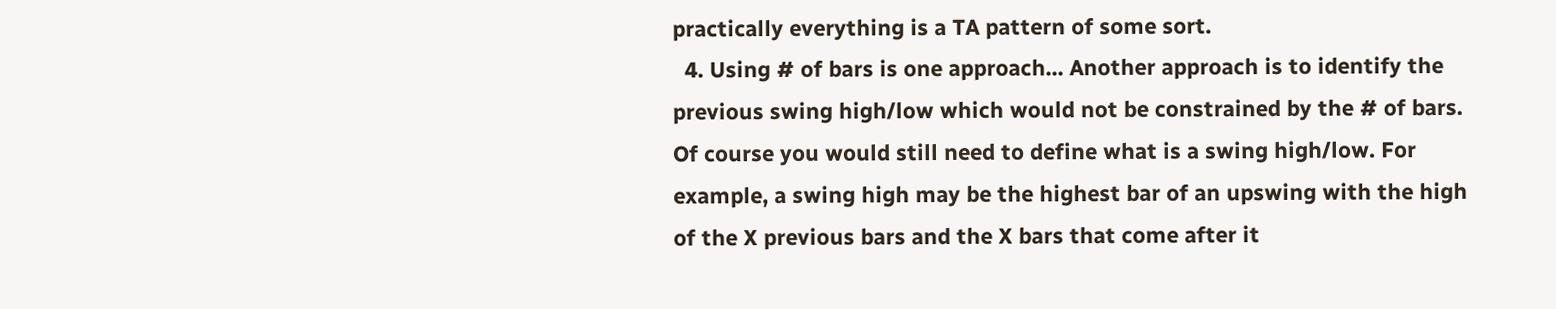practically everything is a TA pattern of some sort.
  4. Using # of bars is one approach... Another approach is to identify the previous swing high/low which would not be constrained by the # of bars. Of course you would still need to define what is a swing high/low. For example, a swing high may be the highest bar of an upswing with the high of the X previous bars and the X bars that come after it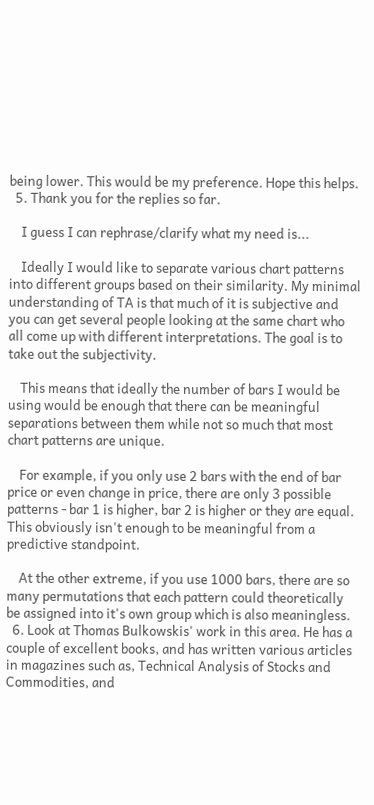being lower. This would be my preference. Hope this helps.
  5. Thank you for the replies so far.

    I guess I can rephrase/clarify what my need is...

    Ideally I would like to separate various chart patterns into different groups based on their similarity. My minimal understanding of TA is that much of it is subjective and you can get several people looking at the same chart who all come up with different interpretations. The goal is to take out the subjectivity.

    This means that ideally the number of bars I would be using would be enough that there can be meaningful separations between them while not so much that most chart patterns are unique.

    For example, if you only use 2 bars with the end of bar price or even change in price, there are only 3 possible patterns - bar 1 is higher, bar 2 is higher or they are equal. This obviously isn't enough to be meaningful from a predictive standpoint.

    At the other extreme, if you use 1000 bars, there are so many permutations that each pattern could theoretically be assigned into it's own group which is also meaningless.
  6. Look at Thomas Bulkowskis' work in this area. He has a couple of excellent books, and has written various articles in magazines such as, Technical Analysis of Stocks and Commodities, and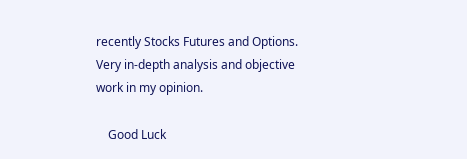recently Stocks Futures and Options. Very in-depth analysis and objective work in my opinion.

    Good Luck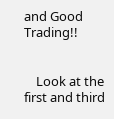and Good Trading!!


    Look at the first and third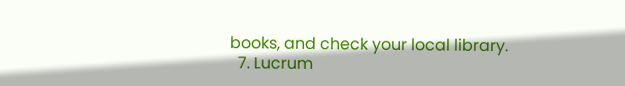books, and check your local library.
  7. Lucrum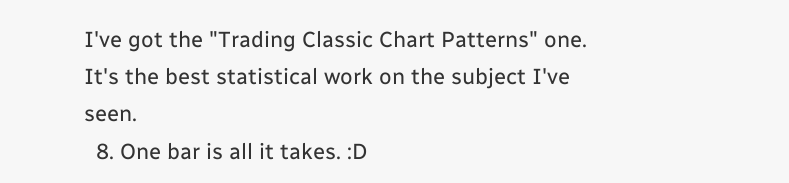I've got the "Trading Classic Chart Patterns" one. It's the best statistical work on the subject I've seen.
  8. One bar is all it takes. :D